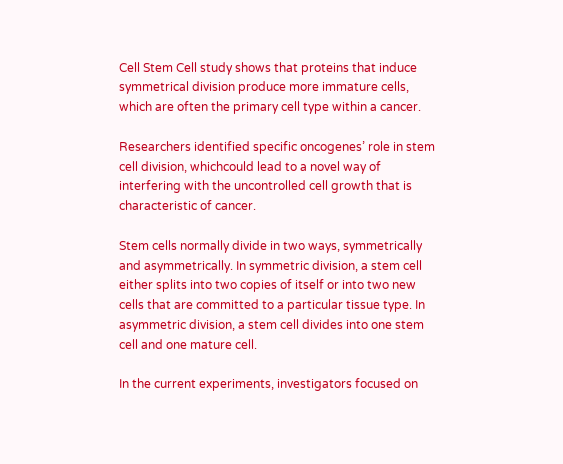Cell Stem Cell study shows that proteins that induce symmetrical division produce more immature cells, which are often the primary cell type within a cancer.

Researchers identified specific oncogenes’ role in stem cell division, whichcould lead to a novel way of interfering with the uncontrolled cell growth that is characteristic of cancer.

Stem cells normally divide in two ways, symmetrically and asymmetrically. In symmetric division, a stem cell either splits into two copies of itself or into two new cells that are committed to a particular tissue type. In asymmetric division, a stem cell divides into one stem cell and one mature cell.

In the current experiments, investigators focused on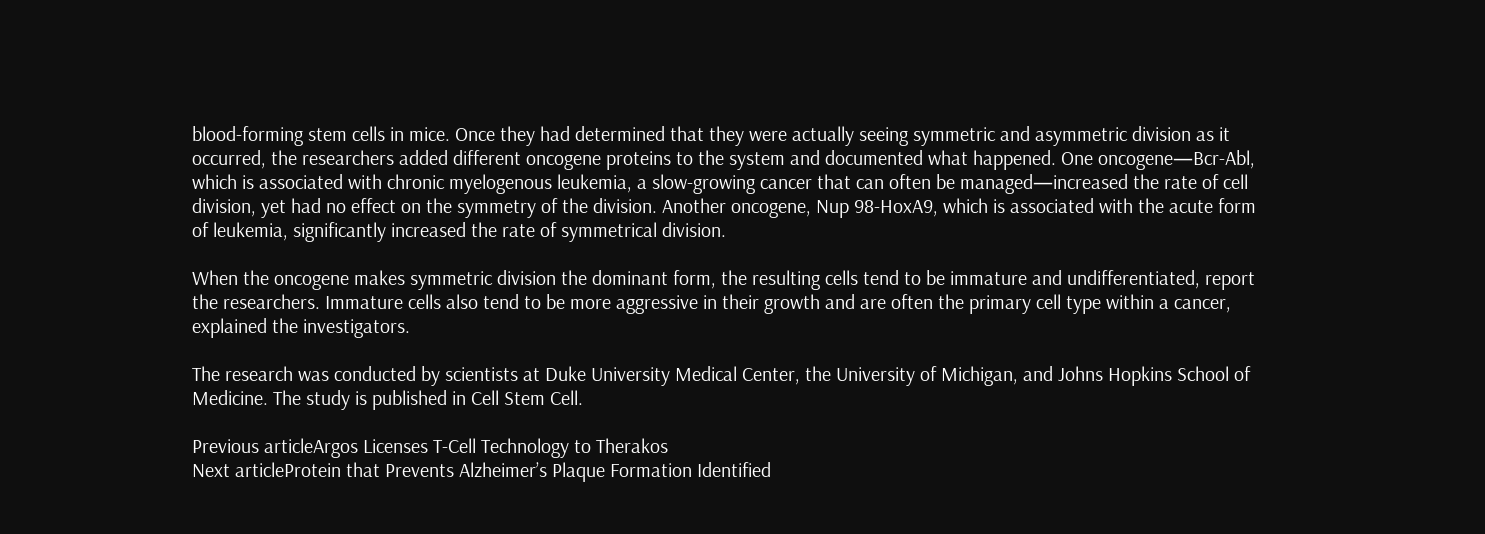blood-forming stem cells in mice. Once they had determined that they were actually seeing symmetric and asymmetric division as it occurred, the researchers added different oncogene proteins to the system and documented what happened. One oncogene—Bcr-Abl, which is associated with chronic myelogenous leukemia, a slow-growing cancer that can often be managed—increased the rate of cell division, yet had no effect on the symmetry of the division. Another oncogene, Nup 98-HoxA9, which is associated with the acute form of leukemia, significantly increased the rate of symmetrical division.

When the oncogene makes symmetric division the dominant form, the resulting cells tend to be immature and undifferentiated, report the researchers. Immature cells also tend to be more aggressive in their growth and are often the primary cell type within a cancer, explained the investigators.

The research was conducted by scientists at Duke University Medical Center, the University of Michigan, and Johns Hopkins School of Medicine. The study is published in Cell Stem Cell.

Previous articleArgos Licenses T-Cell Technology to Therakos
Next articleProtein that Prevents Alzheimer’s Plaque Formation Identified